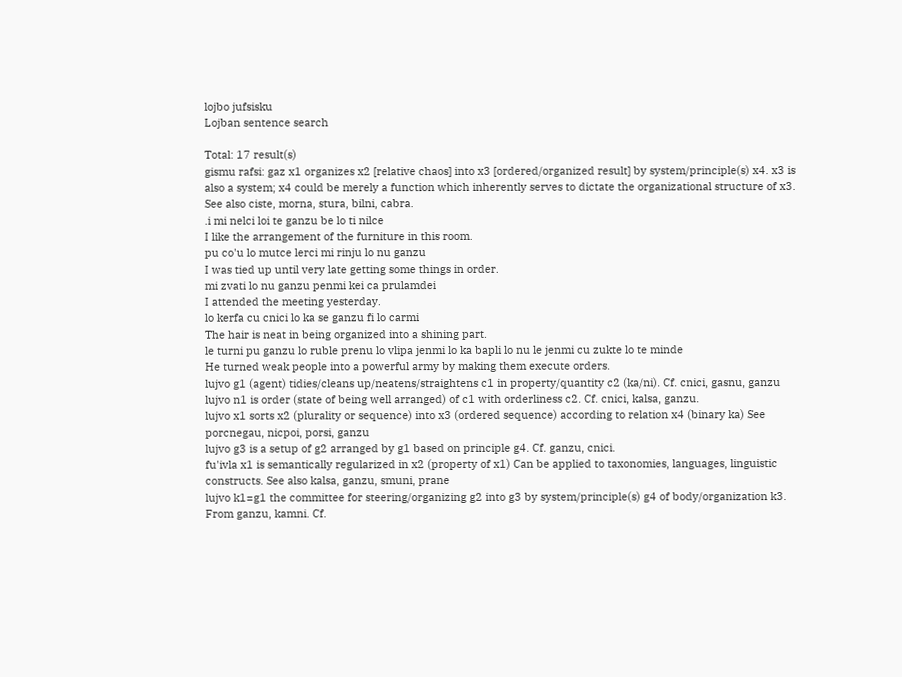lojbo jufsisku
Lojban sentence search

Total: 17 result(s)
gismu rafsi: gaz x1 organizes x2 [relative chaos] into x3 [ordered/organized result] by system/principle(s) x4. x3 is also a system; x4 could be merely a function which inherently serves to dictate the organizational structure of x3. See also ciste, morna, stura, bilni, cabra.
.i mi nelci loi te ganzu be lo ti nilce
I like the arrangement of the furniture in this room.
pu co'u lo mutce lerci mi rinju lo nu ganzu
I was tied up until very late getting some things in order.
mi zvati lo nu ganzu penmi kei ca prulamdei
I attended the meeting yesterday.
lo kerfa cu cnici lo ka se ganzu fi lo carmi
The hair is neat in being organized into a shining part.
le turni pu ganzu lo ruble prenu lo vlipa jenmi lo ka bapli lo nu le jenmi cu zukte lo te minde
He turned weak people into a powerful army by making them execute orders.
lujvo g1 (agent) tidies/cleans up/neatens/straightens c1 in property/quantity c2 (ka/ni). Cf. cnici, gasnu, ganzu
lujvo n1 is order (state of being well arranged) of c1 with orderliness c2. Cf. cnici, kalsa, ganzu.
lujvo x1 sorts x2 (plurality or sequence) into x3 (ordered sequence) according to relation x4 (binary ka) See porcnegau, nicpoi, porsi, ganzu
lujvo g3 is a setup of g2 arranged by g1 based on principle g4. Cf. ganzu, cnici.
fu'ivla x1 is semantically regularized in x2 (property of x1) Can be applied to taxonomies, languages, linguistic constructs. See also kalsa, ganzu, smuni, prane
lujvo k1=g1 the committee for steering/organizing g2 into g3 by system/principle(s) g4 of body/organization k3. From ganzu, kamni. Cf.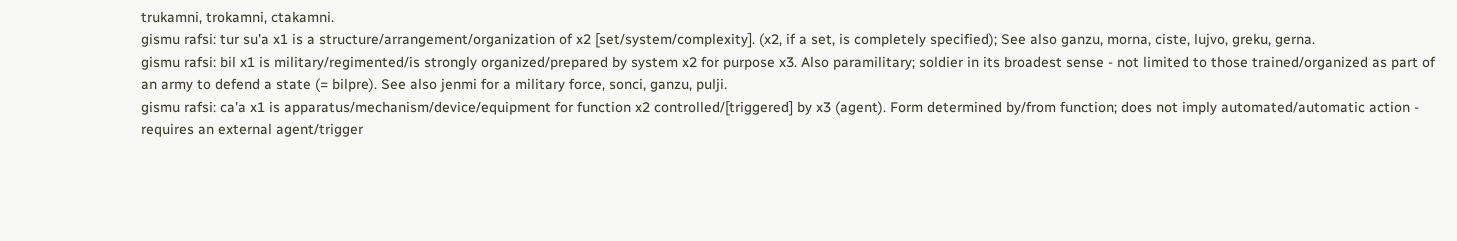trukamni, trokamni, ctakamni.
gismu rafsi: tur su'a x1 is a structure/arrangement/organization of x2 [set/system/complexity]. (x2, if a set, is completely specified); See also ganzu, morna, ciste, lujvo, greku, gerna.
gismu rafsi: bil x1 is military/regimented/is strongly organized/prepared by system x2 for purpose x3. Also paramilitary; soldier in its broadest sense - not limited to those trained/organized as part of an army to defend a state (= bilpre). See also jenmi for a military force, sonci, ganzu, pulji.
gismu rafsi: ca'a x1 is apparatus/mechanism/device/equipment for function x2 controlled/[triggered] by x3 (agent). Form determined by/from function; does not imply automated/automatic action - requires an external agent/trigger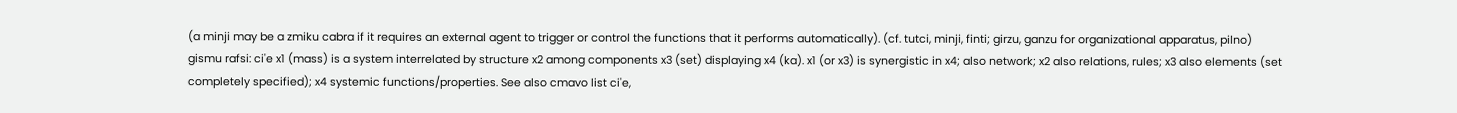(a minji may be a zmiku cabra if it requires an external agent to trigger or control the functions that it performs automatically). (cf. tutci, minji, finti; girzu, ganzu for organizational apparatus, pilno)
gismu rafsi: ci'e x1 (mass) is a system interrelated by structure x2 among components x3 (set) displaying x4 (ka). x1 (or x3) is synergistic in x4; also network; x2 also relations, rules; x3 also elements (set completely specified); x4 systemic functions/properties. See also cmavo list ci'e,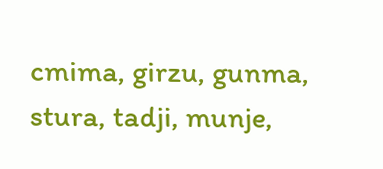cmima, girzu, gunma, stura, tadji, munje,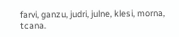farvi, ganzu, judri, julne, klesi, morna, tcana.